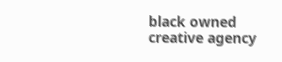black owned creative agency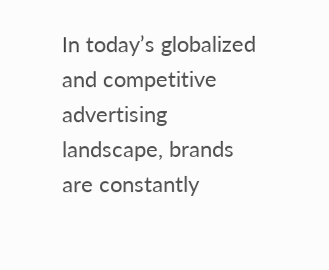In today’s globalized and competitive advertising landscape, brands are constantly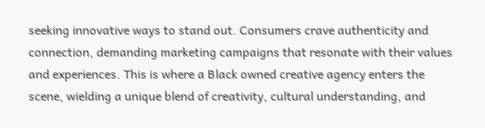seeking innovative ways to stand out. Consumers crave authenticity and connection, demanding marketing campaigns that resonate with their values and experiences. This is where a Black owned creative agency enters the scene, wielding a unique blend of creativity, cultural understanding, and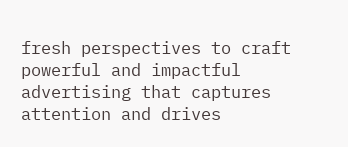fresh perspectives to craft powerful and impactful advertising that captures attention and drives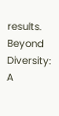results. Beyond Diversity: A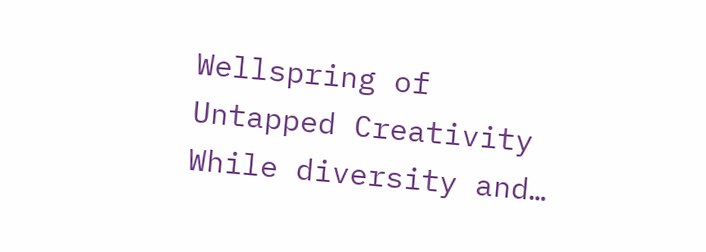Wellspring of Untapped Creativity While diversity and…